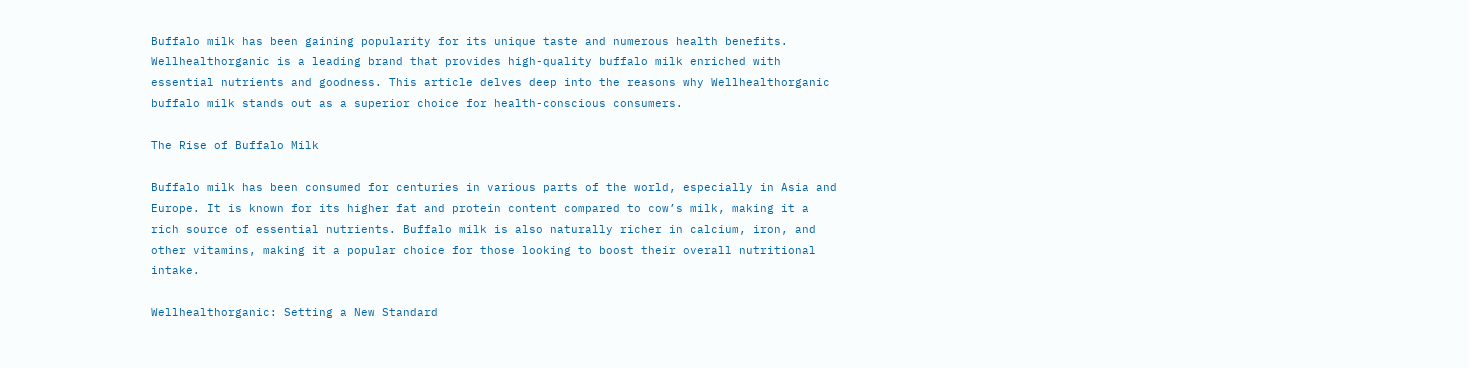Buffalo milk has been gaining popularity for its unique taste and numerous health benefits. Wellhealthorganic is a leading brand that provides high-quality buffalo milk enriched with essential nutrients and goodness. This article delves deep into the reasons why Wellhealthorganic buffalo milk stands out as a superior choice for health-conscious consumers.

The Rise of Buffalo Milk

Buffalo milk has been consumed for centuries in various parts of the world, especially in Asia and Europe. It is known for its higher fat and protein content compared to cow’s milk, making it a rich source of essential nutrients. Buffalo milk is also naturally richer in calcium, iron, and other vitamins, making it a popular choice for those looking to boost their overall nutritional intake.

Wellhealthorganic: Setting a New Standard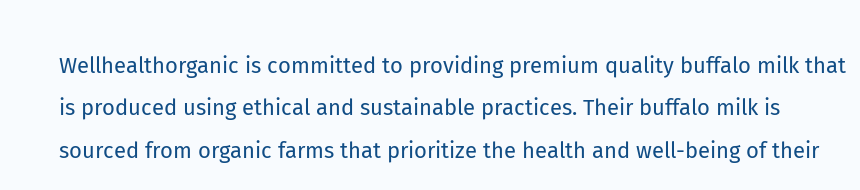Wellhealthorganic is committed to providing premium quality buffalo milk that is produced using ethical and sustainable practices. Their buffalo milk is sourced from organic farms that prioritize the health and well-being of their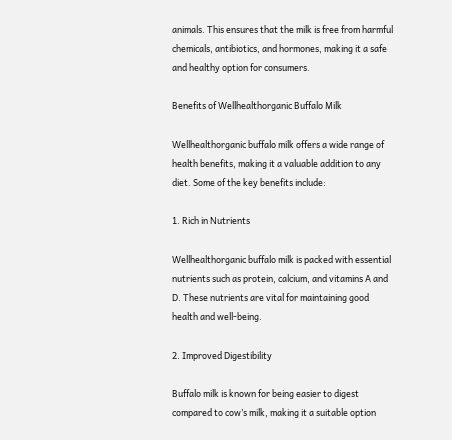animals. This ensures that the milk is free from harmful chemicals, antibiotics, and hormones, making it a safe and healthy option for consumers.

Benefits of Wellhealthorganic Buffalo Milk

Wellhealthorganic buffalo milk offers a wide range of health benefits, making it a valuable addition to any diet. Some of the key benefits include:

1. Rich in Nutrients

Wellhealthorganic buffalo milk is packed with essential nutrients such as protein, calcium, and vitamins A and D. These nutrients are vital for maintaining good health and well-being.

2. Improved Digestibility

Buffalo milk is known for being easier to digest compared to cow’s milk, making it a suitable option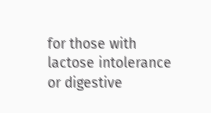for those with lactose intolerance or digestive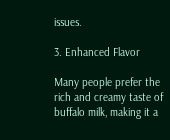issues.

3. Enhanced Flavor

Many people prefer the rich and creamy taste of buffalo milk, making it a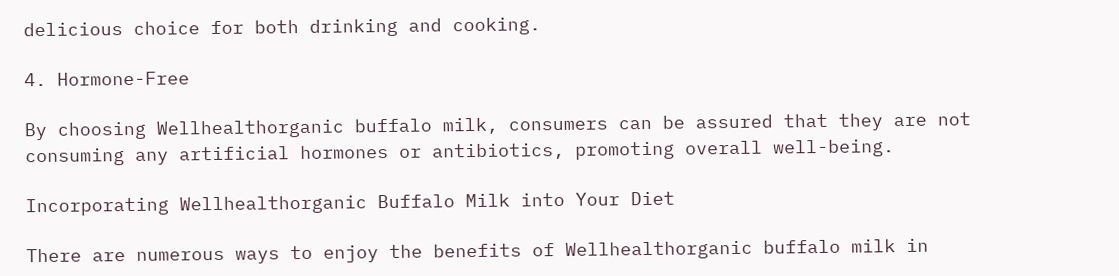delicious choice for both drinking and cooking.

4. Hormone-Free

By choosing Wellhealthorganic buffalo milk, consumers can be assured that they are not consuming any artificial hormones or antibiotics, promoting overall well-being.

Incorporating Wellhealthorganic Buffalo Milk into Your Diet

There are numerous ways to enjoy the benefits of Wellhealthorganic buffalo milk in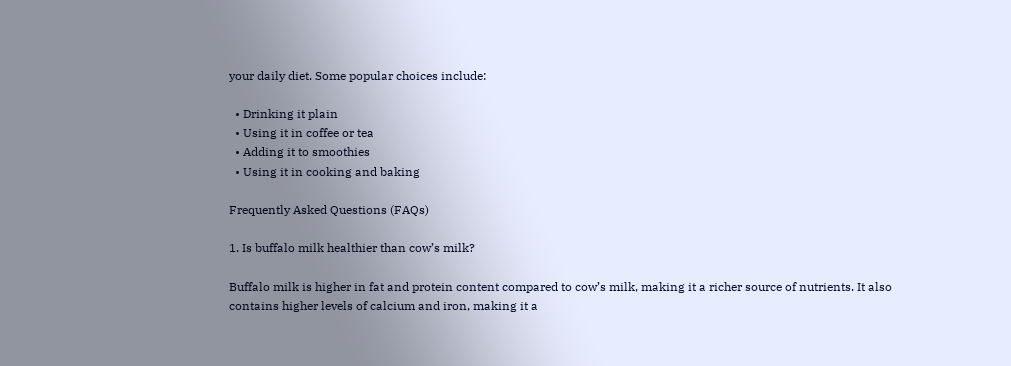your daily diet. Some popular choices include:

  • Drinking it plain
  • Using it in coffee or tea
  • Adding it to smoothies
  • Using it in cooking and baking

Frequently Asked Questions (FAQs)

1. Is buffalo milk healthier than cow’s milk?

Buffalo milk is higher in fat and protein content compared to cow’s milk, making it a richer source of nutrients. It also contains higher levels of calcium and iron, making it a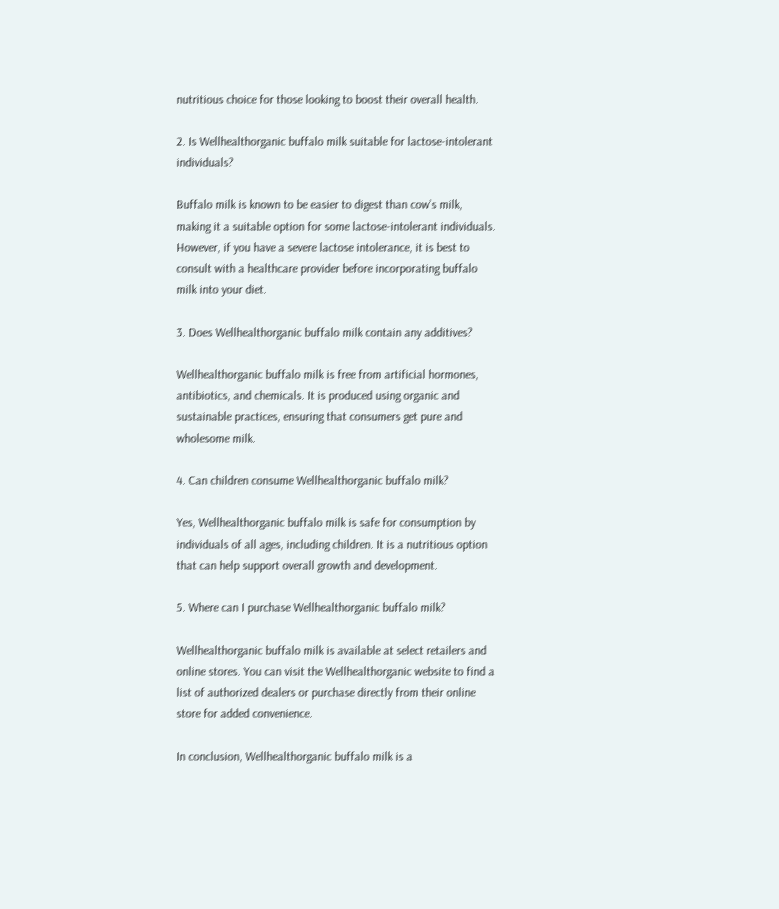nutritious choice for those looking to boost their overall health.

2. Is Wellhealthorganic buffalo milk suitable for lactose-intolerant individuals?

Buffalo milk is known to be easier to digest than cow’s milk, making it a suitable option for some lactose-intolerant individuals. However, if you have a severe lactose intolerance, it is best to consult with a healthcare provider before incorporating buffalo milk into your diet.

3. Does Wellhealthorganic buffalo milk contain any additives?

Wellhealthorganic buffalo milk is free from artificial hormones, antibiotics, and chemicals. It is produced using organic and sustainable practices, ensuring that consumers get pure and wholesome milk.

4. Can children consume Wellhealthorganic buffalo milk?

Yes, Wellhealthorganic buffalo milk is safe for consumption by individuals of all ages, including children. It is a nutritious option that can help support overall growth and development.

5. Where can I purchase Wellhealthorganic buffalo milk?

Wellhealthorganic buffalo milk is available at select retailers and online stores. You can visit the Wellhealthorganic website to find a list of authorized dealers or purchase directly from their online store for added convenience.

In conclusion, Wellhealthorganic buffalo milk is a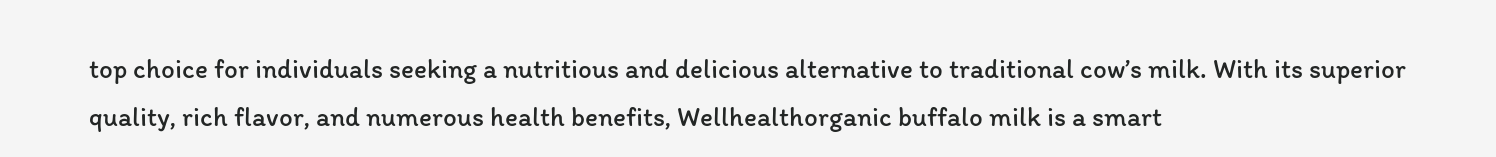top choice for individuals seeking a nutritious and delicious alternative to traditional cow’s milk. With its superior quality, rich flavor, and numerous health benefits, Wellhealthorganic buffalo milk is a smart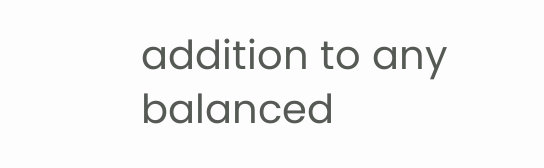addition to any balanced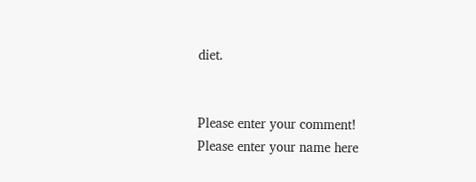diet.


Please enter your comment!
Please enter your name here